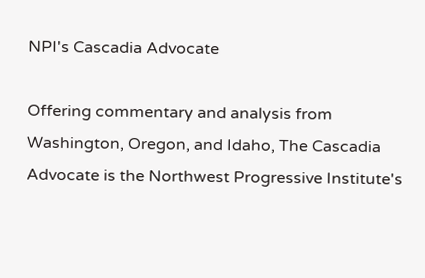NPI's Cascadia Advocate

Offering commentary and analysis from Washington, Oregon, and Idaho, The Cascadia Advocate is the Northwest Progressive Institute's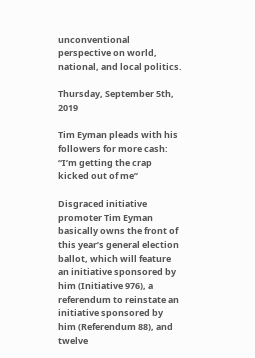unconventional perspective on world, national, and local politics.

Thursday, September 5th, 2019

Tim Eyman pleads with his followers for more cash: “I’m getting the crap kicked out of me”

Disgraced initiative promoter Tim Eyman basically owns the front of this year’s general election ballot, which will feature an initiative sponsored by him (Initiative 976), a referendum to reinstate an initiative sponsored by him (Referendum 88), and twelve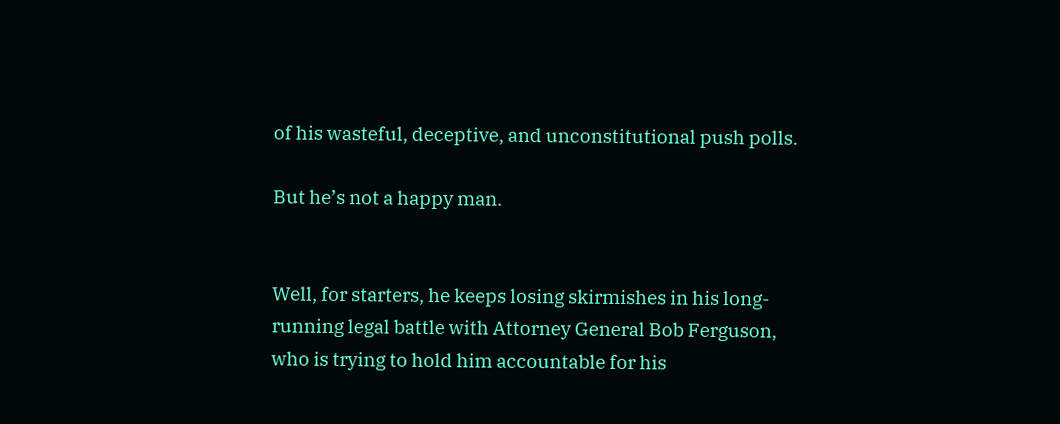of his wasteful, deceptive, and unconstitutional push polls.

But he’s not a happy man.


Well, for starters, he keeps losing skirmishes in his long-running legal battle with Attorney General Bob Ferguson, who is trying to hold him accountable for his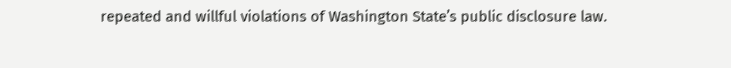repeated and willful violations of Washington State’s public disclosure law.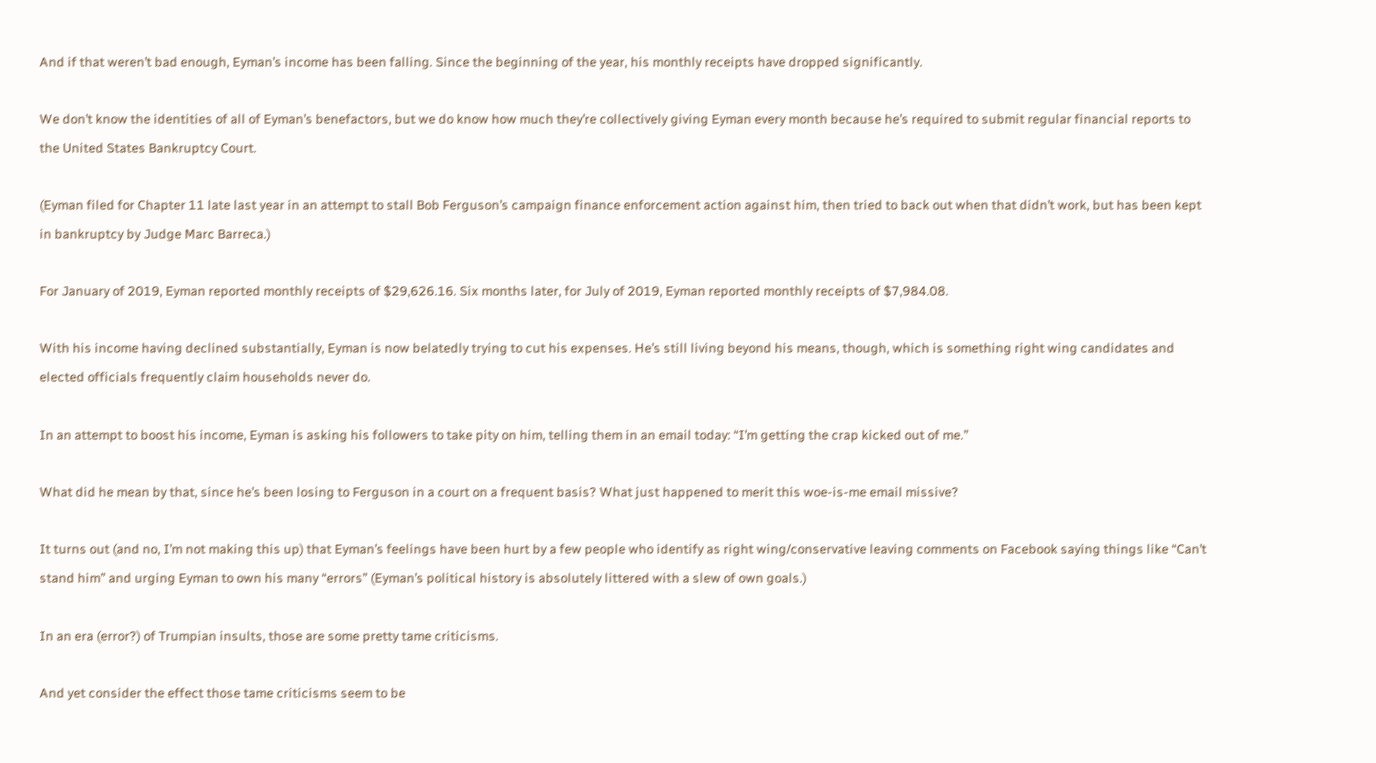And if that weren’t bad enough, Eyman’s income has been falling. Since the beginning of the year, his monthly receipts have dropped significantly.

We don’t know the identities of all of Eyman’s benefactors, but we do know how much they’re collectively giving Eyman every month because he’s required to submit regular financial reports to the United States Bankruptcy Court.

(Eyman filed for Chapter 11 late last year in an attempt to stall Bob Ferguson’s campaign finance enforcement action against him, then tried to back out when that didn’t work, but has been kept in bankruptcy by Judge Marc Barreca.)

For January of 2019, Eyman reported monthly receipts of $29,626.16. Six months later, for July of 2019, Eyman reported monthly receipts of $7,984.08.

With his income having declined substantially, Eyman is now belatedly trying to cut his expenses. He’s still living beyond his means, though, which is something right wing candidates and elected officials frequently claim households never do.

In an attempt to boost his income, Eyman is asking his followers to take pity on him, telling them in an email today: “I’m getting the crap kicked out of me.”

What did he mean by that, since he’s been losing to Ferguson in a court on a frequent basis? What just happened to merit this woe-is-me email missive?

It turns out (and no, I’m not making this up) that Eyman’s feelings have been hurt by a few people who identify as right wing/conservative leaving comments on Facebook saying things like “Can’t stand him” and urging Eyman to own his many “errors” (Eyman’s political history is absolutely littered with a slew of own goals.)

In an era (error?) of Trumpian insults, those are some pretty tame criticisms.

And yet consider the effect those tame criticisms seem to be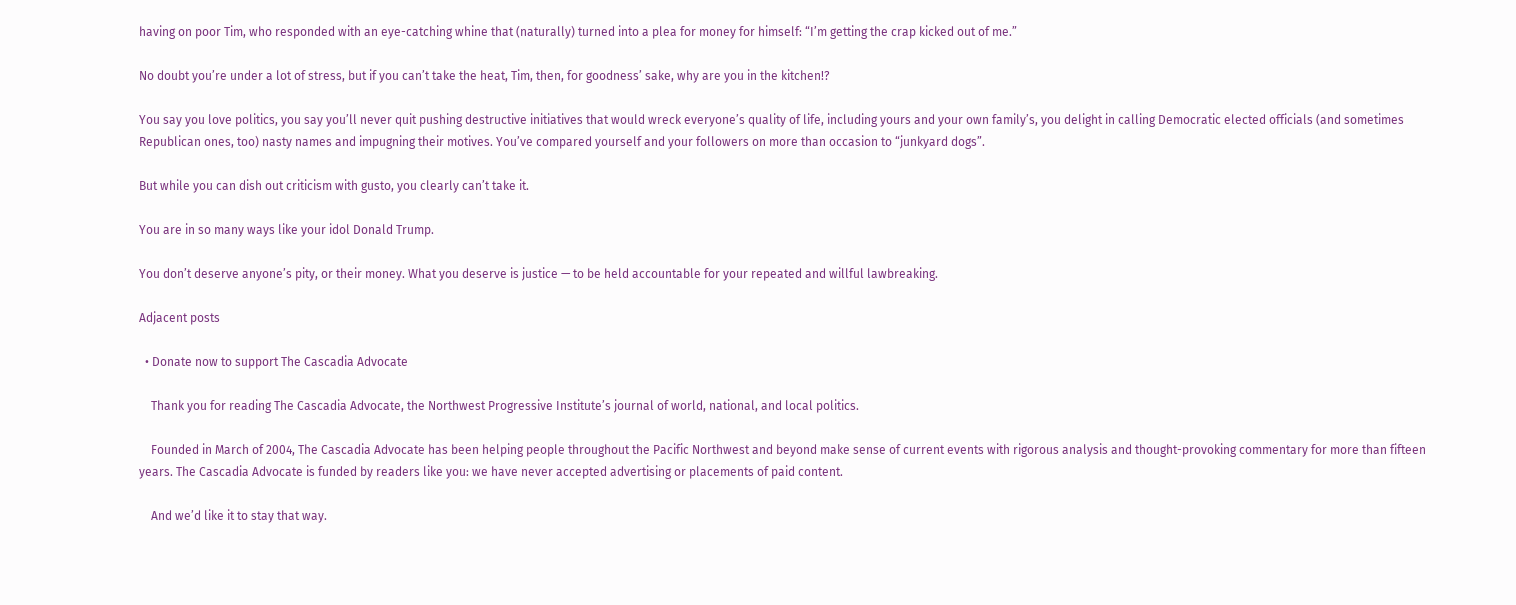having on poor Tim, who responded with an eye-catching whine that (naturally) turned into a plea for money for himself: “I’m getting the crap kicked out of me.”

No doubt you’re under a lot of stress, but if you can’t take the heat, Tim, then, for goodness’ sake, why are you in the kitchen!?

You say you love politics, you say you’ll never quit pushing destructive initiatives that would wreck everyone’s quality of life, including yours and your own family’s, you delight in calling Democratic elected officials (and sometimes Republican ones, too) nasty names and impugning their motives. You’ve compared yourself and your followers on more than occasion to “junkyard dogs”.

But while you can dish out criticism with gusto, you clearly can’t take it.

You are in so many ways like your idol Donald Trump.

You don’t deserve anyone’s pity, or their money. What you deserve is justice — to be held accountable for your repeated and willful lawbreaking.

Adjacent posts

  • Donate now to support The Cascadia Advocate

    Thank you for reading The Cascadia Advocate, the Northwest Progressive Institute’s journal of world, national, and local politics.

    Founded in March of 2004, The Cascadia Advocate has been helping people throughout the Pacific Northwest and beyond make sense of current events with rigorous analysis and thought-provoking commentary for more than fifteen years. The Cascadia Advocate is funded by readers like you: we have never accepted advertising or placements of paid content.

    And we’d like it to stay that way.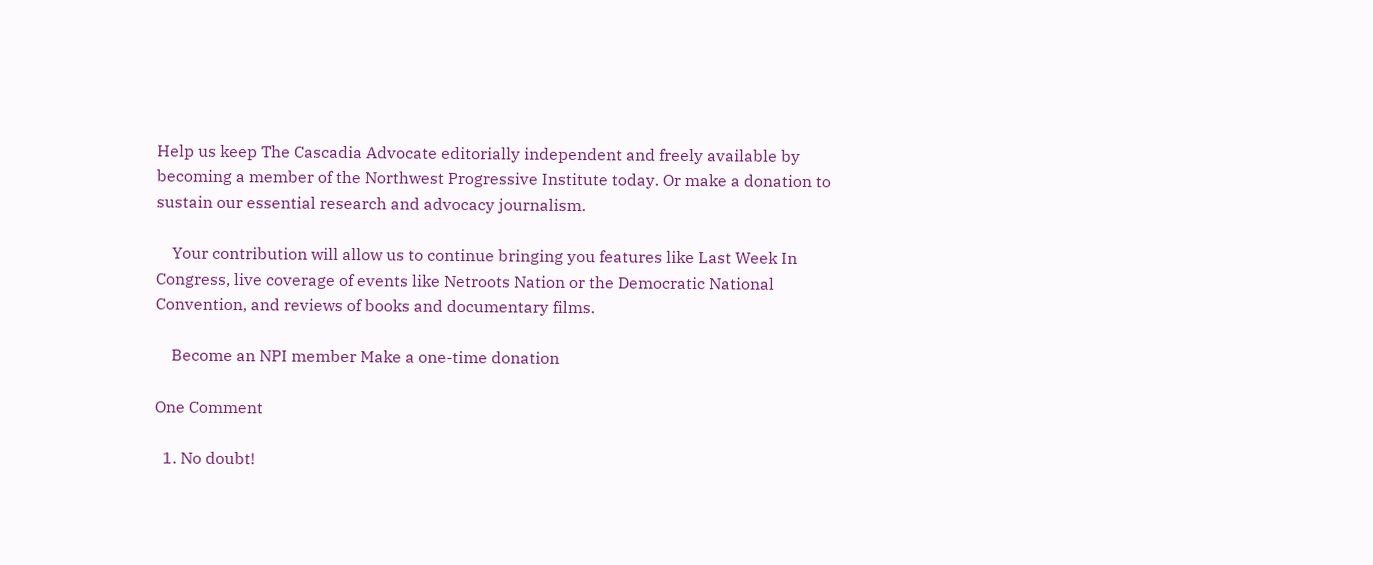Help us keep The Cascadia Advocate editorially independent and freely available by becoming a member of the Northwest Progressive Institute today. Or make a donation to sustain our essential research and advocacy journalism.

    Your contribution will allow us to continue bringing you features like Last Week In Congress, live coverage of events like Netroots Nation or the Democratic National Convention, and reviews of books and documentary films.

    Become an NPI member Make a one-time donation

One Comment

  1. No doubt!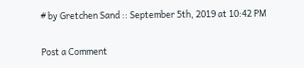# by Gretchen Sand :: September 5th, 2019 at 10:42 PM

Post a Comment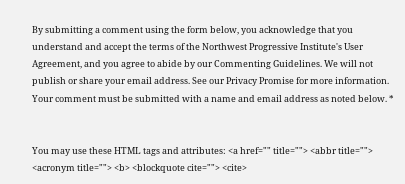By submitting a comment using the form below, you acknowledge that you understand and accept the terms of the Northwest Progressive Institute's User Agreement, and you agree to abide by our Commenting Guidelines. We will not publish or share your email address. See our Privacy Promise for more information. Your comment must be submitted with a name and email address as noted below. *


You may use these HTML tags and attributes: <a href="" title=""> <abbr title=""> <acronym title=""> <b> <blockquote cite=""> <cite>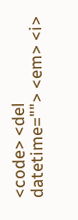<code> <del datetime=""> <em> <i>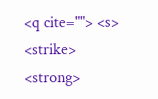<q cite=""> <s> <strike> <strong>